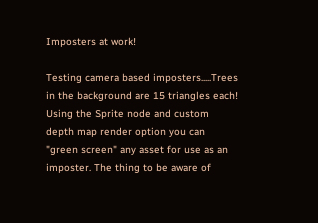Imposters at work!

Testing camera based imposters.....Trees in the background are 15 triangles each! Using the Sprite node and custom depth map render option you can "green screen" any asset for use as an imposter. The thing to be aware of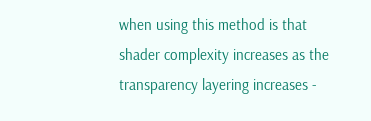when using this method is that shader complexity increases as the transparency layering increases -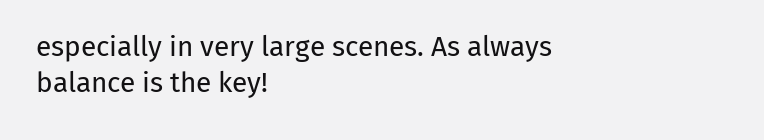especially in very large scenes. As always balance is the key!